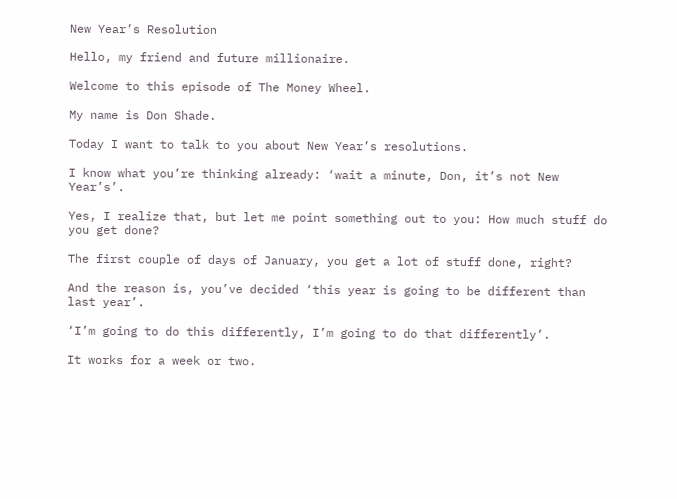New Year’s Resolution

Hello, my friend and future millionaire.

Welcome to this episode of The Money Wheel.

My name is Don Shade.

Today I want to talk to you about New Year’s resolutions.

I know what you’re thinking already: ‘wait a minute, Don, it’s not New Year’s’.

Yes, I realize that, but let me point something out to you: How much stuff do you get done?

The first couple of days of January, you get a lot of stuff done, right?

And the reason is, you’ve decided ‘this year is going to be different than last year’.

‘I’m going to do this differently, I’m going to do that differently’.

It works for a week or two.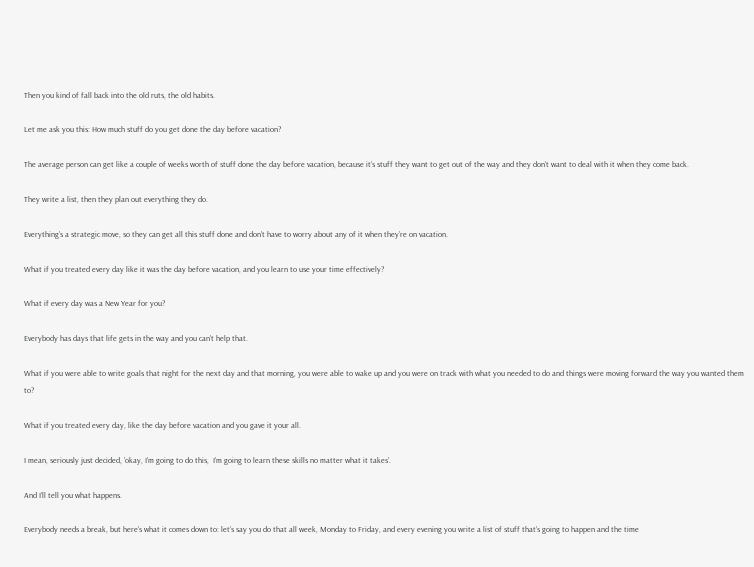Then you kind of fall back into the old ruts, the old habits.

Let me ask you this: How much stuff do you get done the day before vacation?

The average person can get like a couple of weeks worth of stuff done the day before vacation, because it’s stuff they want to get out of the way and they don’t want to deal with it when they come back.

They write a list, then they plan out everything they do.

Everything’s a strategic move, so they can get all this stuff done and don’t have to worry about any of it when they’re on vacation.

What if you treated every day like it was the day before vacation, and you learn to use your time effectively?

What if every day was a New Year for you?

Everybody has days that life gets in the way and you can’t help that.

What if you were able to write goals that night for the next day and that morning, you were able to wake up and you were on track with what you needed to do and things were moving forward the way you wanted them to?

What if you treated every day, like the day before vacation and you gave it your all.

I mean, seriously just decided, ‘okay, I’m going to do this,  I’m going to learn these skills no matter what it takes’.

And I’ll tell you what happens.

Everybody needs a break, but here’s what it comes down to: let’s say you do that all week, Monday to Friday, and every evening you write a list of stuff that’s going to happen and the time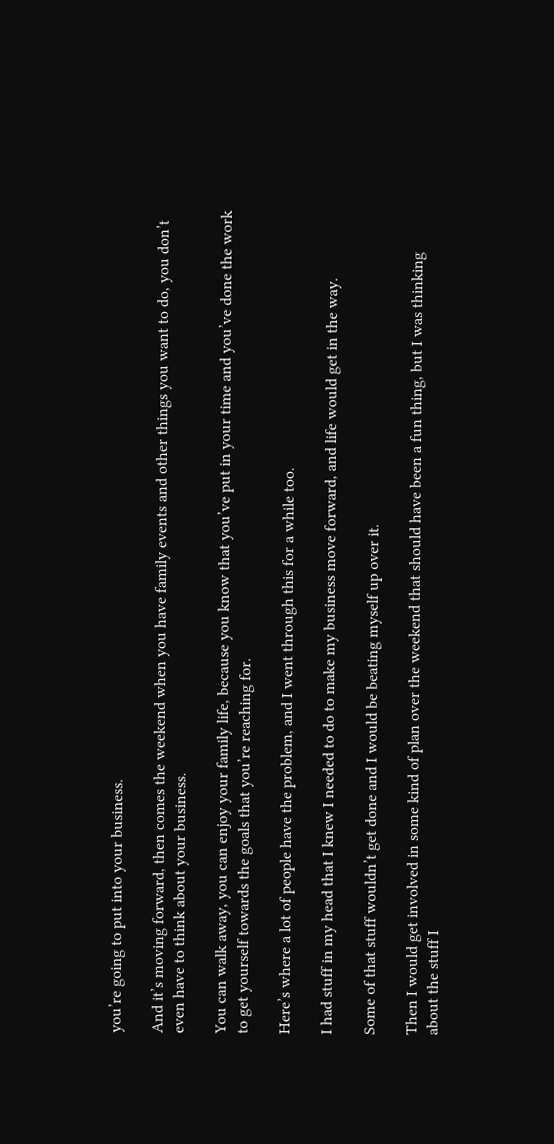you’re going to put into your business.

And it’s moving forward, then comes the weekend when you have family events and other things you want to do, you don’t even have to think about your business.

You can walk away, you can enjoy your family life, because you know that you’ve put in your time and you’ve done the work to get yourself towards the goals that you’re reaching for.

Here’s where a lot of people have the problem, and I went through this for a while too.

I had stuff in my head that I knew I needed to do to make my business move forward, and life would get in the way.

Some of that stuff wouldn’t get done and I would be beating myself up over it.

Then I would get involved in some kind of plan over the weekend that should have been a fun thing, but I was thinking about the stuff I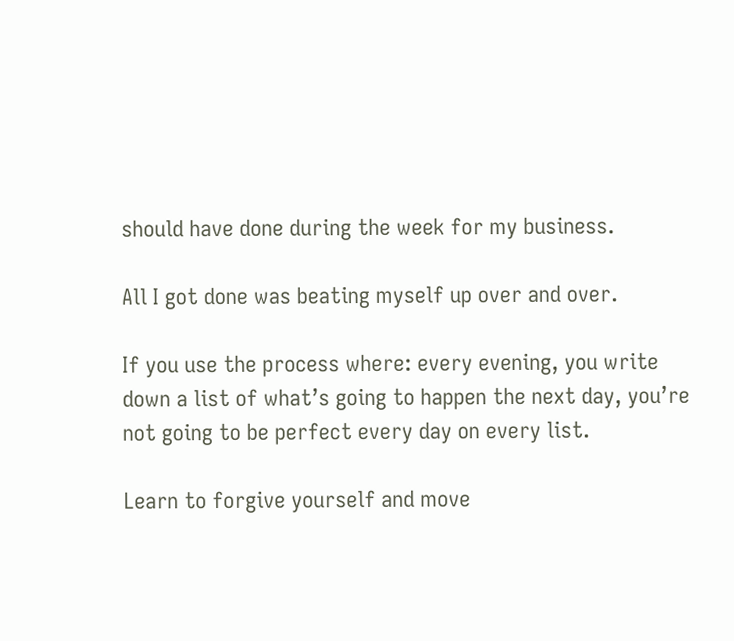should have done during the week for my business.

All I got done was beating myself up over and over.

If you use the process where: every evening, you write down a list of what’s going to happen the next day, you’re not going to be perfect every day on every list.

Learn to forgive yourself and move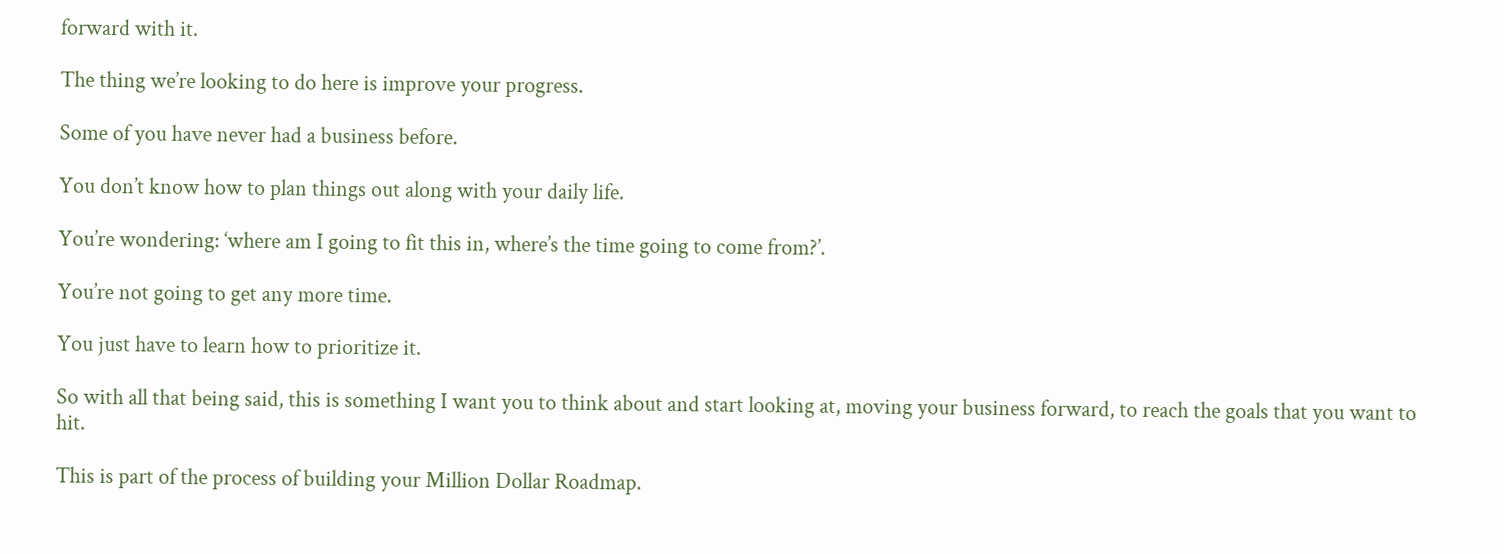forward with it.

The thing we’re looking to do here is improve your progress.

Some of you have never had a business before.

You don’t know how to plan things out along with your daily life.

You’re wondering: ‘where am I going to fit this in, where’s the time going to come from?’.

You’re not going to get any more time.

You just have to learn how to prioritize it.

So with all that being said, this is something I want you to think about and start looking at, moving your business forward, to reach the goals that you want to hit.

This is part of the process of building your Million Dollar Roadmap.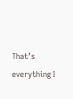That’s everything I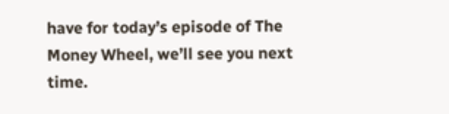have for today’s episode of The Money Wheel, we’ll see you next time.